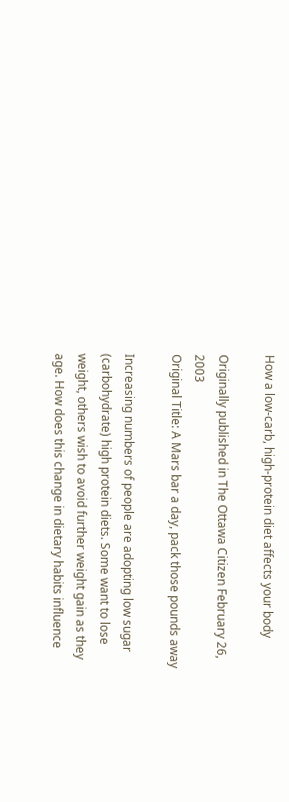How a low-carb, high-protein diet affects your body

Originally published in The Ottawa Citizen February 26, 2003
Original Title: A Mars bar a day, pack those pounds away

Increasing numbers of people are adopting low sugar (carbohydrate) high protein diets. Some want to lose weight, others wish to avoid further weight gain as they age. How does this change in dietary habits influence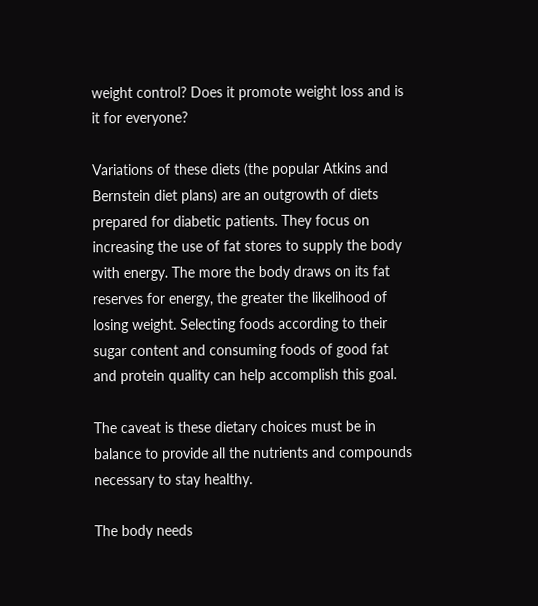weight control? Does it promote weight loss and is it for everyone?

Variations of these diets (the popular Atkins and Bernstein diet plans) are an outgrowth of diets prepared for diabetic patients. They focus on increasing the use of fat stores to supply the body with energy. The more the body draws on its fat reserves for energy, the greater the likelihood of losing weight. Selecting foods according to their sugar content and consuming foods of good fat and protein quality can help accomplish this goal.

The caveat is these dietary choices must be in balance to provide all the nutrients and compounds necessary to stay healthy.

The body needs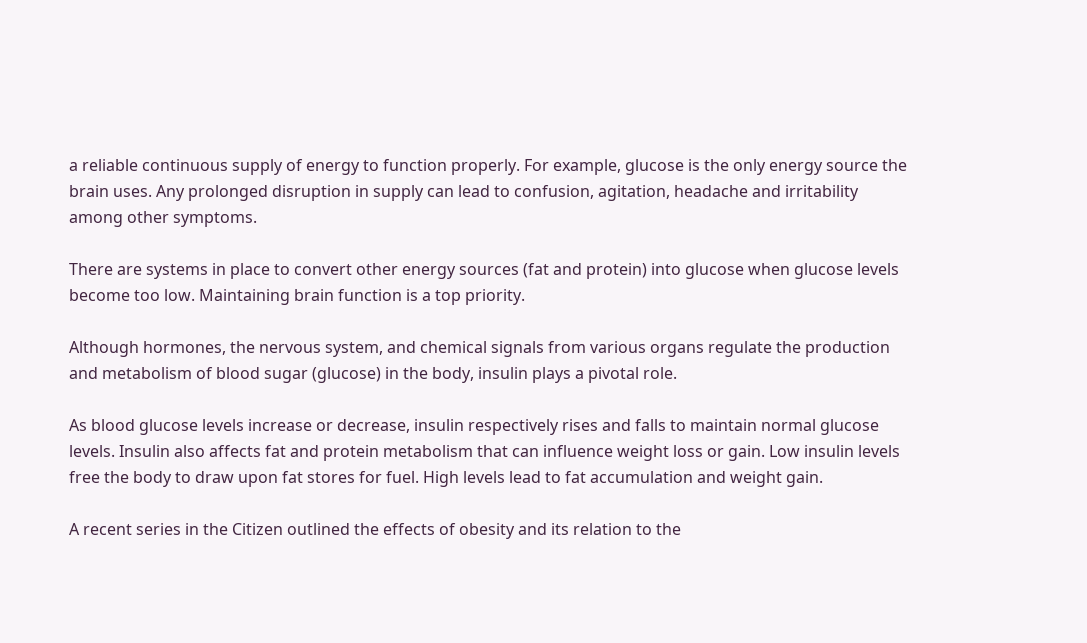a reliable continuous supply of energy to function properly. For example, glucose is the only energy source the brain uses. Any prolonged disruption in supply can lead to confusion, agitation, headache and irritability among other symptoms.

There are systems in place to convert other energy sources (fat and protein) into glucose when glucose levels become too low. Maintaining brain function is a top priority.

Although hormones, the nervous system, and chemical signals from various organs regulate the production and metabolism of blood sugar (glucose) in the body, insulin plays a pivotal role.

As blood glucose levels increase or decrease, insulin respectively rises and falls to maintain normal glucose levels. Insulin also affects fat and protein metabolism that can influence weight loss or gain. Low insulin levels free the body to draw upon fat stores for fuel. High levels lead to fat accumulation and weight gain.

A recent series in the Citizen outlined the effects of obesity and its relation to the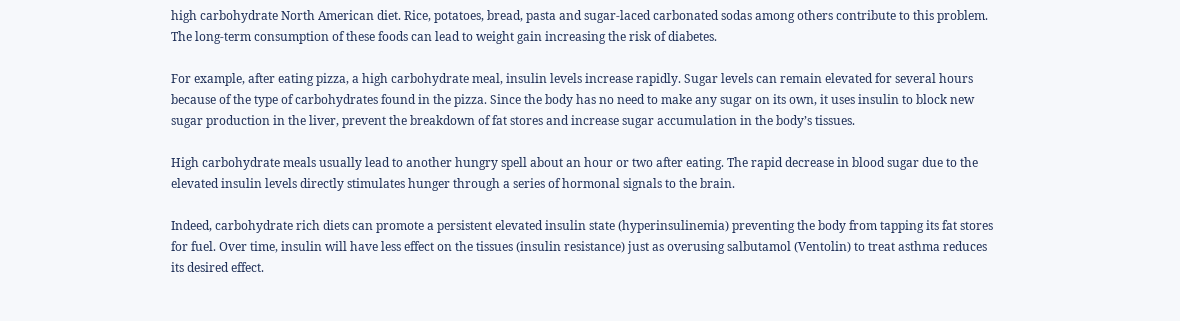high carbohydrate North American diet. Rice, potatoes, bread, pasta and sugar-laced carbonated sodas among others contribute to this problem. The long-term consumption of these foods can lead to weight gain increasing the risk of diabetes.

For example, after eating pizza, a high carbohydrate meal, insulin levels increase rapidly. Sugar levels can remain elevated for several hours because of the type of carbohydrates found in the pizza. Since the body has no need to make any sugar on its own, it uses insulin to block new sugar production in the liver, prevent the breakdown of fat stores and increase sugar accumulation in the body’s tissues.

High carbohydrate meals usually lead to another hungry spell about an hour or two after eating. The rapid decrease in blood sugar due to the elevated insulin levels directly stimulates hunger through a series of hormonal signals to the brain.

Indeed, carbohydrate rich diets can promote a persistent elevated insulin state (hyperinsulinemia) preventing the body from tapping its fat stores for fuel. Over time, insulin will have less effect on the tissues (insulin resistance) just as overusing salbutamol (Ventolin) to treat asthma reduces its desired effect.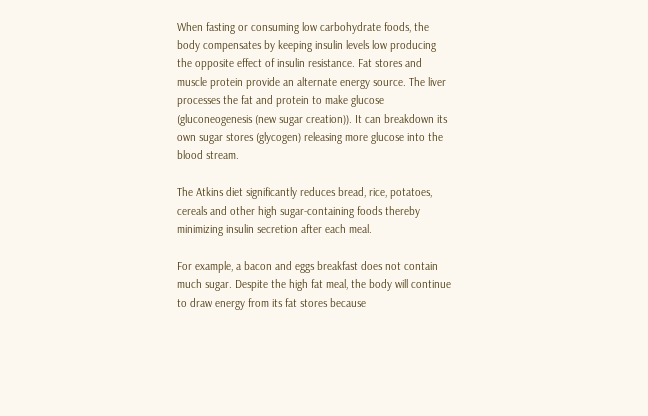When fasting or consuming low carbohydrate foods, the body compensates by keeping insulin levels low producing the opposite effect of insulin resistance. Fat stores and muscle protein provide an alternate energy source. The liver processes the fat and protein to make glucose (gluconeogenesis (new sugar creation)). It can breakdown its own sugar stores (glycogen) releasing more glucose into the blood stream.

The Atkins diet significantly reduces bread, rice, potatoes, cereals and other high sugar-containing foods thereby minimizing insulin secretion after each meal.

For example, a bacon and eggs breakfast does not contain much sugar. Despite the high fat meal, the body will continue to draw energy from its fat stores because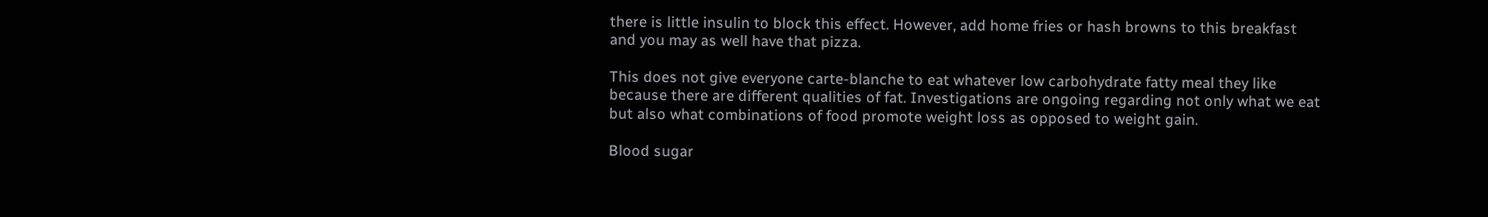there is little insulin to block this effect. However, add home fries or hash browns to this breakfast and you may as well have that pizza.

This does not give everyone carte-blanche to eat whatever low carbohydrate fatty meal they like because there are different qualities of fat. Investigations are ongoing regarding not only what we eat but also what combinations of food promote weight loss as opposed to weight gain.

Blood sugar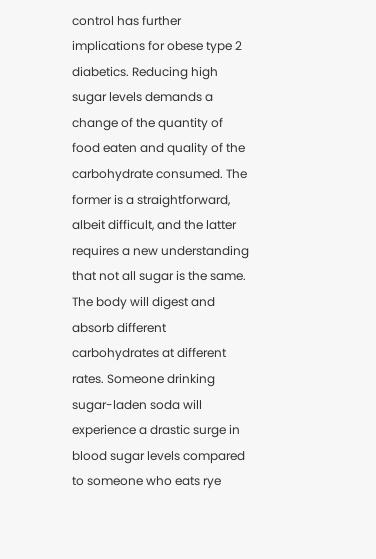control has further implications for obese type 2 diabetics. Reducing high sugar levels demands a change of the quantity of food eaten and quality of the carbohydrate consumed. The former is a straightforward, albeit difficult, and the latter requires a new understanding that not all sugar is the same. The body will digest and absorb different carbohydrates at different rates. Someone drinking sugar-laden soda will experience a drastic surge in blood sugar levels compared to someone who eats rye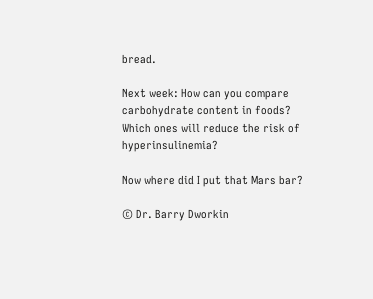bread.

Next week: How can you compare carbohydrate content in foods? Which ones will reduce the risk of hyperinsulinemia?

Now where did I put that Mars bar?

© Dr. Barry Dworkin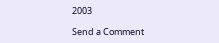2003

Send a Comment